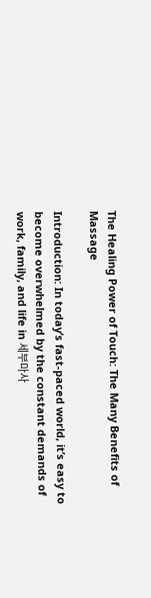The Healing Power of Touch: The Many Benefits of Massage

Introduction: In today’s fast-paced world, it’s easy to become overwhelmed by the constant demands of work, family, and life in 세부마사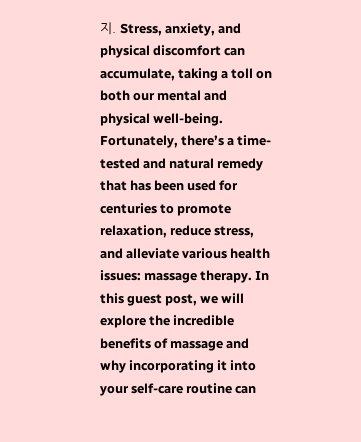지. Stress, anxiety, and physical discomfort can accumulate, taking a toll on both our mental and physical well-being. Fortunately, there’s a time-tested and natural remedy that has been used for centuries to promote relaxation, reduce stress, and alleviate various health issues: massage therapy. In this guest post, we will explore the incredible benefits of massage and why incorporating it into your self-care routine can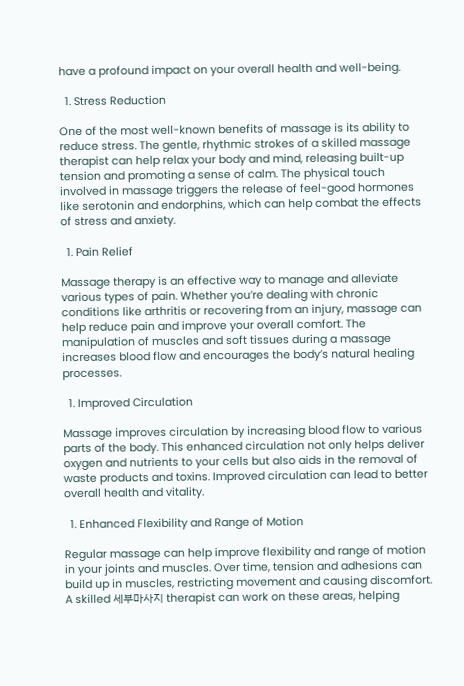have a profound impact on your overall health and well-being.

  1. Stress Reduction

One of the most well-known benefits of massage is its ability to reduce stress. The gentle, rhythmic strokes of a skilled massage therapist can help relax your body and mind, releasing built-up tension and promoting a sense of calm. The physical touch involved in massage triggers the release of feel-good hormones like serotonin and endorphins, which can help combat the effects of stress and anxiety.

  1. Pain Relief

Massage therapy is an effective way to manage and alleviate various types of pain. Whether you’re dealing with chronic conditions like arthritis or recovering from an injury, massage can help reduce pain and improve your overall comfort. The manipulation of muscles and soft tissues during a massage increases blood flow and encourages the body’s natural healing processes.

  1. Improved Circulation

Massage improves circulation by increasing blood flow to various parts of the body. This enhanced circulation not only helps deliver oxygen and nutrients to your cells but also aids in the removal of waste products and toxins. Improved circulation can lead to better overall health and vitality.

  1. Enhanced Flexibility and Range of Motion

Regular massage can help improve flexibility and range of motion in your joints and muscles. Over time, tension and adhesions can build up in muscles, restricting movement and causing discomfort. A skilled 세부마사지 therapist can work on these areas, helping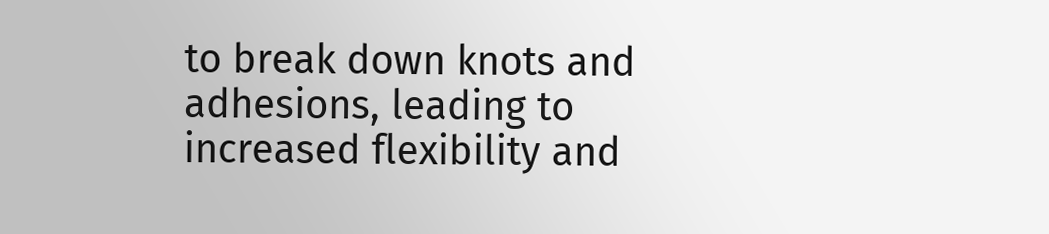to break down knots and adhesions, leading to increased flexibility and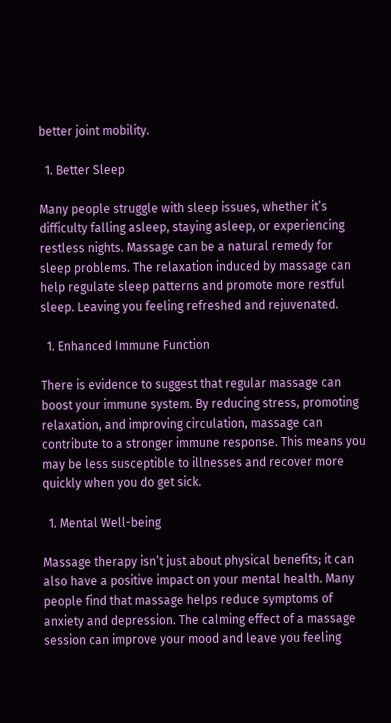better joint mobility.

  1. Better Sleep

Many people struggle with sleep issues, whether it’s difficulty falling asleep, staying asleep, or experiencing restless nights. Massage can be a natural remedy for sleep problems. The relaxation induced by massage can help regulate sleep patterns and promote more restful sleep. Leaving you feeling refreshed and rejuvenated.

  1. Enhanced Immune Function

There is evidence to suggest that regular massage can boost your immune system. By reducing stress, promoting relaxation, and improving circulation, massage can contribute to a stronger immune response. This means you may be less susceptible to illnesses and recover more quickly when you do get sick.

  1. Mental Well-being

Massage therapy isn’t just about physical benefits; it can also have a positive impact on your mental health. Many people find that massage helps reduce symptoms of anxiety and depression. The calming effect of a massage session can improve your mood and leave you feeling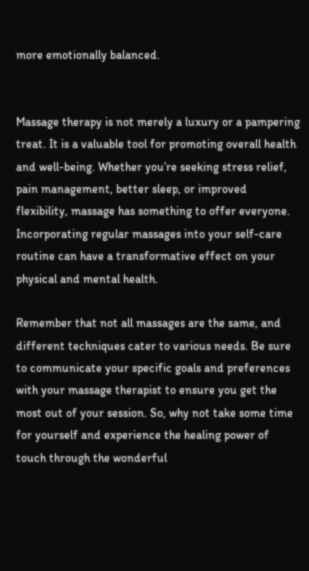more emotionally balanced.


Massage therapy is not merely a luxury or a pampering treat. It is a valuable tool for promoting overall health and well-being. Whether you’re seeking stress relief, pain management, better sleep, or improved flexibility, massage has something to offer everyone. Incorporating regular massages into your self-care routine can have a transformative effect on your physical and mental health.

Remember that not all massages are the same, and different techniques cater to various needs. Be sure to communicate your specific goals and preferences with your massage therapist to ensure you get the most out of your session. So, why not take some time for yourself and experience the healing power of touch through the wonderful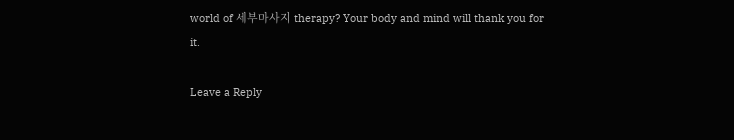world of 세부마사지 therapy? Your body and mind will thank you for it.

Leave a Reply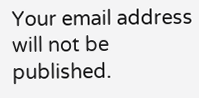Your email address will not be published.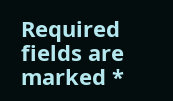Required fields are marked *